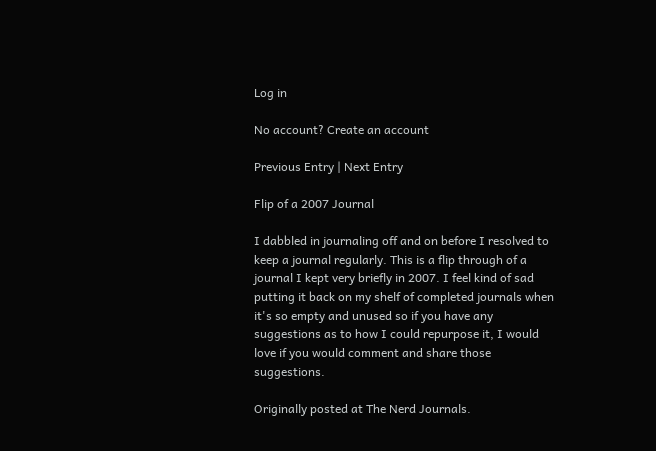Log in

No account? Create an account

Previous Entry | Next Entry

Flip of a 2007 Journal

I dabbled in journaling off and on before I resolved to keep a journal regularly. This is a flip through of a journal I kept very briefly in 2007. I feel kind of sad putting it back on my shelf of completed journals when it's so empty and unused so if you have any suggestions as to how I could repurpose it, I would love if you would comment and share those suggestions.

Originally posted at The Nerd Journals.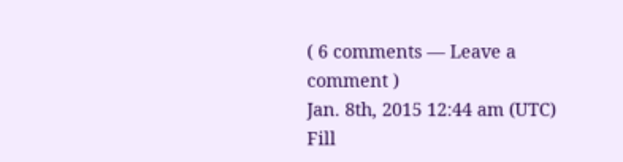( 6 comments — Leave a comment )
Jan. 8th, 2015 12:44 am (UTC)
Fill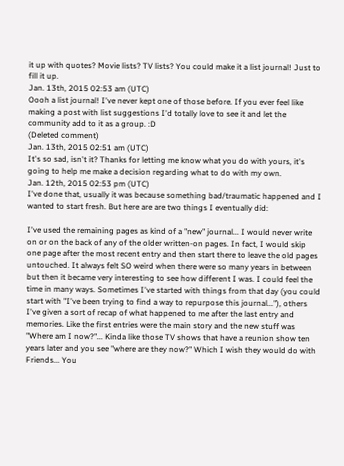it up with quotes? Movie lists? TV lists? You could make it a list journal! Just to fill it up.
Jan. 13th, 2015 02:53 am (UTC)
Oooh a list journal! I've never kept one of those before. If you ever feel like making a post with list suggestions I'd totally love to see it and let the community add to it as a group. :D
(Deleted comment)
Jan. 13th, 2015 02:51 am (UTC)
It's so sad, isn't it? Thanks for letting me know what you do with yours, it's going to help me make a decision regarding what to do with my own.
Jan. 12th, 2015 02:53 pm (UTC)
I've done that, usually it was because something bad/traumatic happened and I wanted to start fresh. But here are are two things I eventually did:

I've used the remaining pages as kind of a "new" journal... I would never write on or on the back of any of the older written-on pages. In fact, I would skip one page after the most recent entry and then start there to leave the old pages untouched. It always felt SO weird when there were so many years in between but then it became very interesting to see how different I was. I could feel the time in many ways. Sometimes I've started with things from that day (you could start with "I've been trying to find a way to repurpose this journal..."), others I've given a sort of recap of what happened to me after the last entry and memories. Like the first entries were the main story and the new stuff was "Where am I now?"... Kinda like those TV shows that have a reunion show ten years later and you see "where are they now?" Which I wish they would do with Friends... You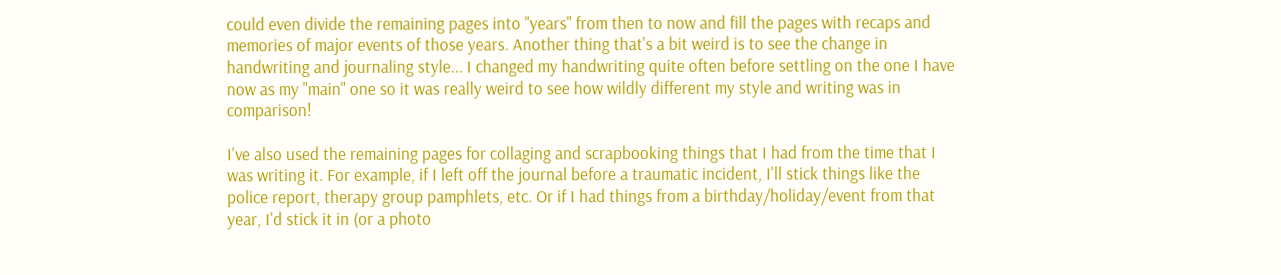could even divide the remaining pages into "years" from then to now and fill the pages with recaps and memories of major events of those years. Another thing that's a bit weird is to see the change in handwriting and journaling style... I changed my handwriting quite often before settling on the one I have now as my "main" one so it was really weird to see how wildly different my style and writing was in comparison!

I've also used the remaining pages for collaging and scrapbooking things that I had from the time that I was writing it. For example, if I left off the journal before a traumatic incident, I'll stick things like the police report, therapy group pamphlets, etc. Or if I had things from a birthday/holiday/event from that year, I'd stick it in (or a photo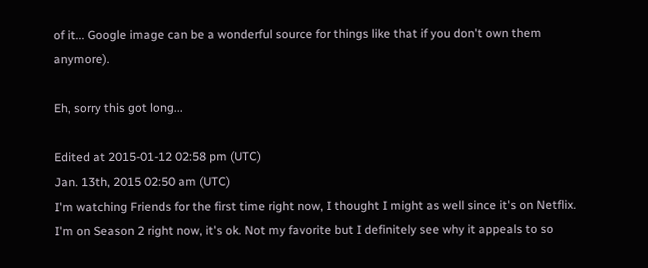of it... Google image can be a wonderful source for things like that if you don't own them anymore).

Eh, sorry this got long...

Edited at 2015-01-12 02:58 pm (UTC)
Jan. 13th, 2015 02:50 am (UTC)
I'm watching Friends for the first time right now, I thought I might as well since it's on Netflix. I'm on Season 2 right now, it's ok. Not my favorite but I definitely see why it appeals to so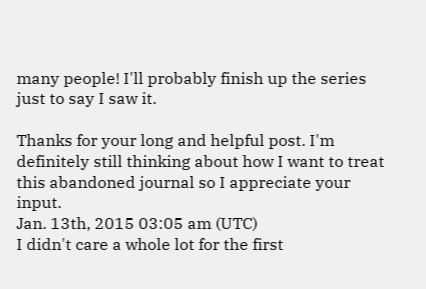many people! I'll probably finish up the series just to say I saw it.

Thanks for your long and helpful post. I'm definitely still thinking about how I want to treat this abandoned journal so I appreciate your input.
Jan. 13th, 2015 03:05 am (UTC)
I didn't care a whole lot for the first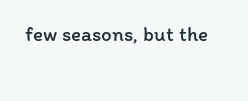few seasons, but the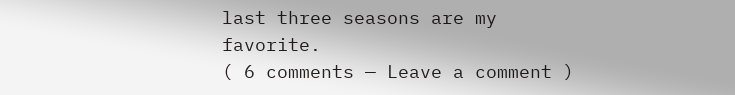last three seasons are my favorite.
( 6 comments — Leave a comment )